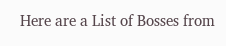Here are a List of Bosses from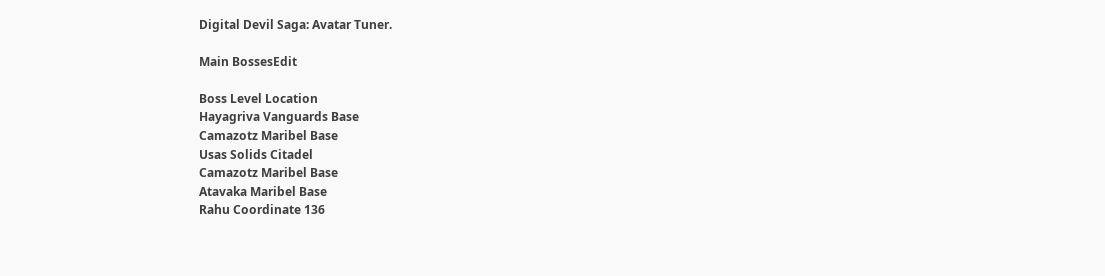Digital Devil Saga: Avatar Tuner.

Main BossesEdit

Boss Level Location
Hayagriva Vanguards Base
Camazotz Maribel Base
Usas Solids Citadel
Camazotz Maribel Base
Atavaka Maribel Base
Rahu Coordinate 136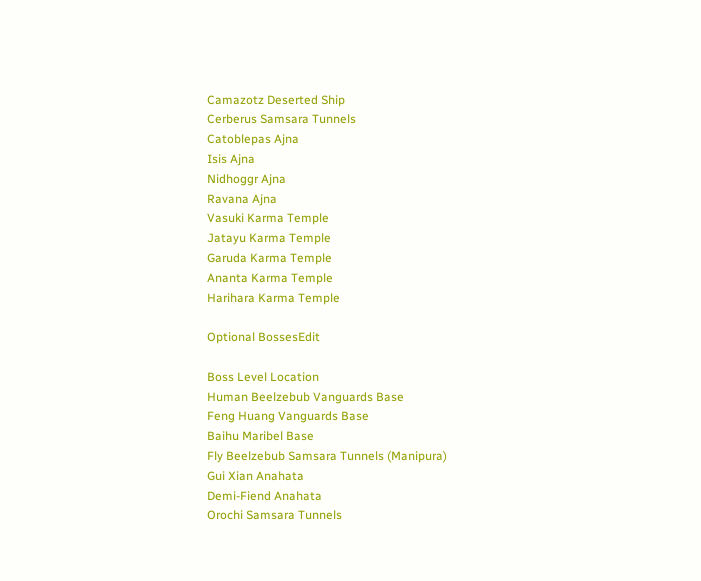Camazotz Deserted Ship
Cerberus Samsara Tunnels
Catoblepas Ajna
Isis Ajna
Nidhoggr Ajna
Ravana Ajna
Vasuki Karma Temple
Jatayu Karma Temple
Garuda Karma Temple
Ananta Karma Temple
Harihara Karma Temple

Optional BossesEdit

Boss Level Location
Human Beelzebub Vanguards Base
Feng Huang Vanguards Base
Baihu Maribel Base
Fly Beelzebub Samsara Tunnels (Manipura)
Gui Xian Anahata
Demi-Fiend Anahata
Orochi Samsara Tunnels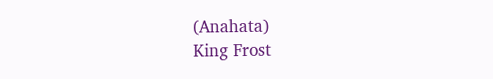(Anahata)
King Frost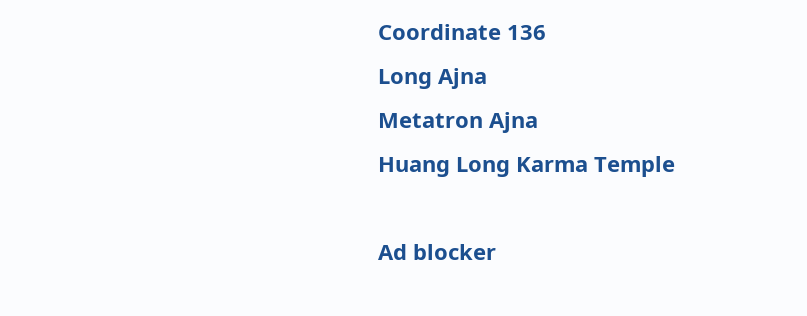Coordinate 136
Long Ajna
Metatron Ajna
Huang Long Karma Temple

Ad blocker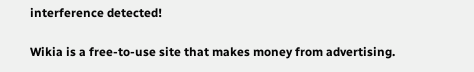interference detected!

Wikia is a free-to-use site that makes money from advertising.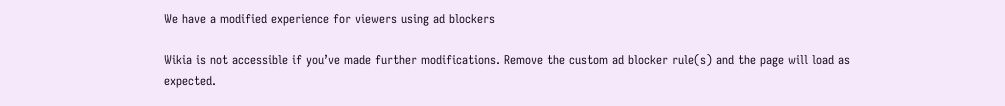We have a modified experience for viewers using ad blockers

Wikia is not accessible if you’ve made further modifications. Remove the custom ad blocker rule(s) and the page will load as expected.